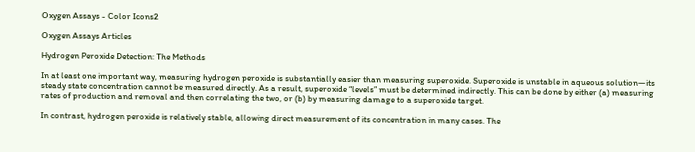Oxygen Assays - Color Icons2

Oxygen Assays Articles

Hydrogen Peroxide Detection: The Methods

In at least one important way, measuring hydrogen peroxide is substantially easier than measuring superoxide. Superoxide is unstable in aqueous solution—its steady state concentration cannot be measured directly. As a result, superoxide “levels” must be determined indirectly. This can be done by either (a) measuring rates of production and removal and then correlating the two, or (b) by measuring damage to a superoxide target.

In contrast, hydrogen peroxide is relatively stable, allowing direct measurement of its concentration in many cases. The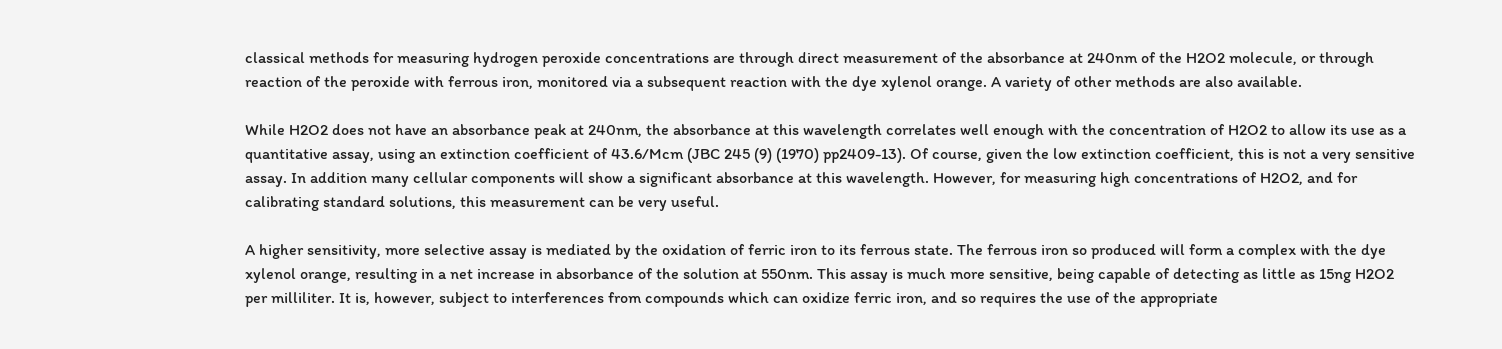classical methods for measuring hydrogen peroxide concentrations are through direct measurement of the absorbance at 240nm of the H2O2 molecule, or through reaction of the peroxide with ferrous iron, monitored via a subsequent reaction with the dye xylenol orange. A variety of other methods are also available.

While H2O2 does not have an absorbance peak at 240nm, the absorbance at this wavelength correlates well enough with the concentration of H2O2 to allow its use as a quantitative assay, using an extinction coefficient of 43.6/Mcm (JBC 245 (9) (1970) pp2409-13). Of course, given the low extinction coefficient, this is not a very sensitive assay. In addition many cellular components will show a significant absorbance at this wavelength. However, for measuring high concentrations of H2O2, and for calibrating standard solutions, this measurement can be very useful.

A higher sensitivity, more selective assay is mediated by the oxidation of ferric iron to its ferrous state. The ferrous iron so produced will form a complex with the dye xylenol orange, resulting in a net increase in absorbance of the solution at 550nm. This assay is much more sensitive, being capable of detecting as little as 15ng H2O2 per milliliter. It is, however, subject to interferences from compounds which can oxidize ferric iron, and so requires the use of the appropriate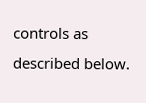controls as described below.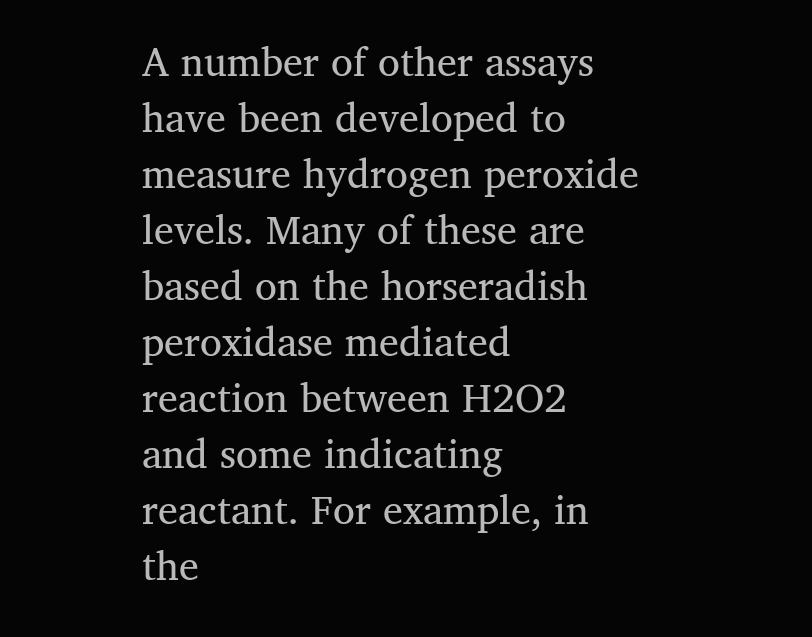A number of other assays have been developed to measure hydrogen peroxide levels. Many of these are based on the horseradish peroxidase mediated reaction between H2O2 and some indicating reactant. For example, in the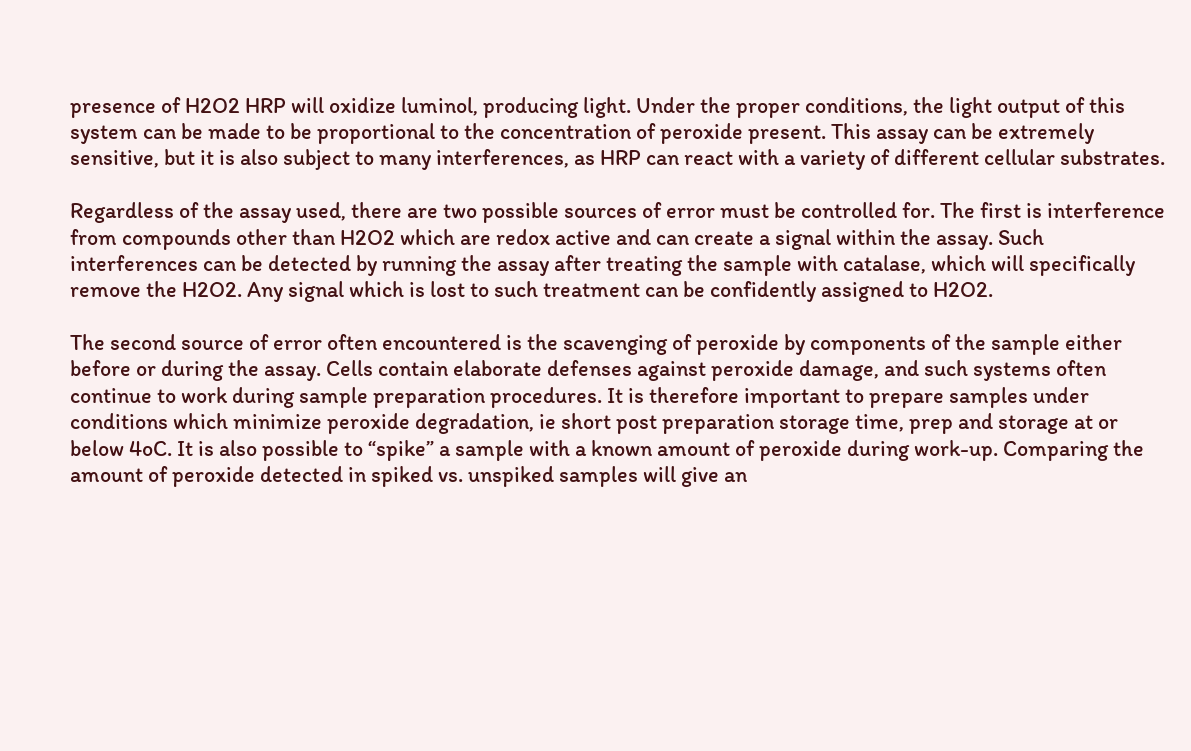presence of H2O2 HRP will oxidize luminol, producing light. Under the proper conditions, the light output of this system can be made to be proportional to the concentration of peroxide present. This assay can be extremely sensitive, but it is also subject to many interferences, as HRP can react with a variety of different cellular substrates.

Regardless of the assay used, there are two possible sources of error must be controlled for. The first is interference from compounds other than H2O2 which are redox active and can create a signal within the assay. Such interferences can be detected by running the assay after treating the sample with catalase, which will specifically remove the H2O2. Any signal which is lost to such treatment can be confidently assigned to H2O2.

The second source of error often encountered is the scavenging of peroxide by components of the sample either before or during the assay. Cells contain elaborate defenses against peroxide damage, and such systems often continue to work during sample preparation procedures. It is therefore important to prepare samples under conditions which minimize peroxide degradation, ie short post preparation storage time, prep and storage at or below 4oC. It is also possible to “spike” a sample with a known amount of peroxide during work-up. Comparing the amount of peroxide detected in spiked vs. unspiked samples will give an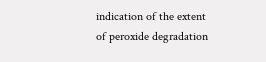indication of the extent of peroxide degradation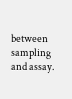between sampling and assay.